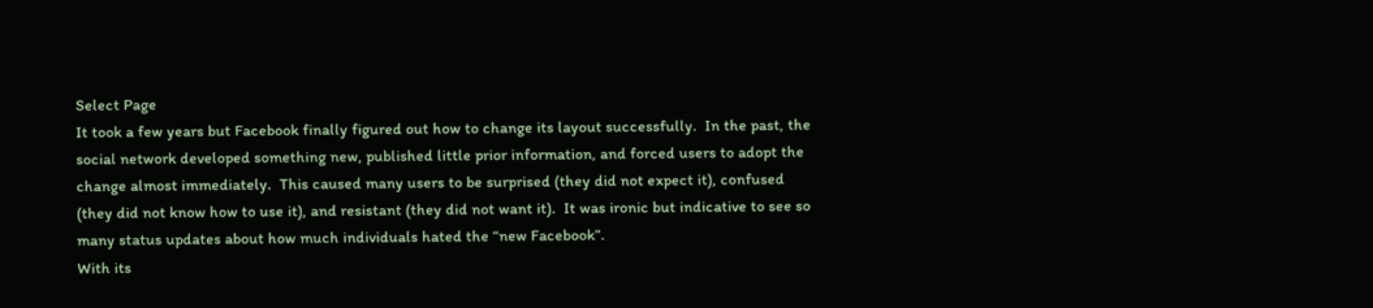Select Page
It took a few years but Facebook finally figured out how to change its layout successfully.  In the past, the social network developed something new, published little prior information, and forced users to adopt the change almost immediately.  This caused many users to be surprised (they did not expect it), confused (they did not know how to use it), and resistant (they did not want it).  It was ironic but indicative to see so many status updates about how much individuals hated the “new Facebook”.
With its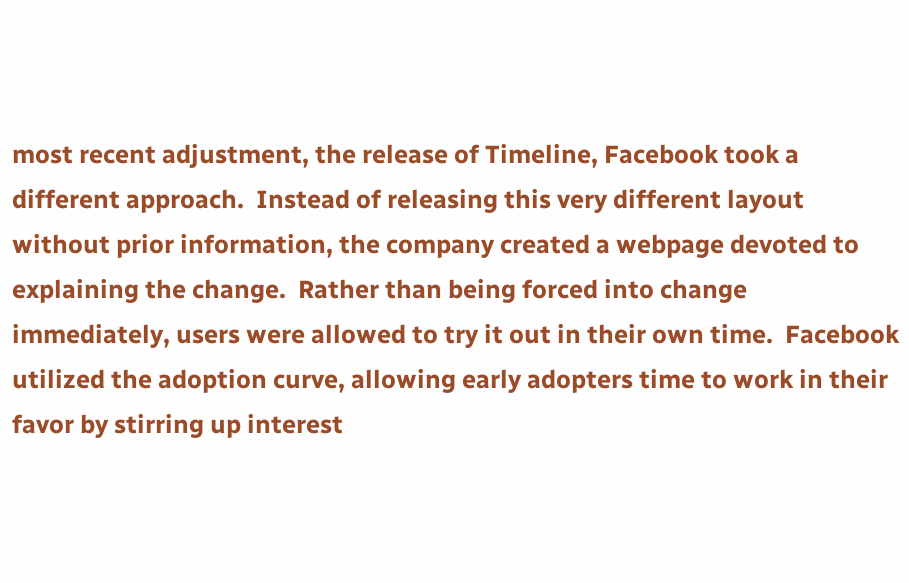most recent adjustment, the release of Timeline, Facebook took a different approach.  Instead of releasing this very different layout without prior information, the company created a webpage devoted to explaining the change.  Rather than being forced into change immediately, users were allowed to try it out in their own time.  Facebook utilized the adoption curve, allowing early adopters time to work in their favor by stirring up interest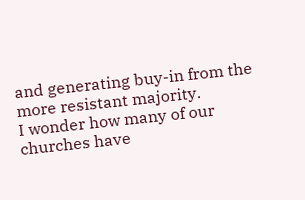and generating buy-in from the more resistant majority.
I wonder how many of our churches have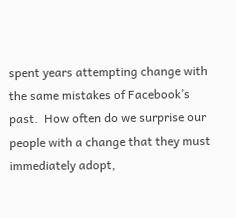spent years attempting change with the same mistakes of Facebook’s past.  How often do we surprise our people with a change that they must immediately adopt,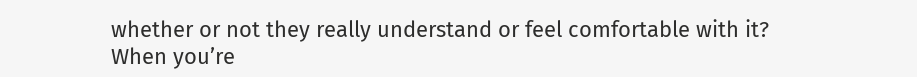whether or not they really understand or feel comfortable with it?  When you’re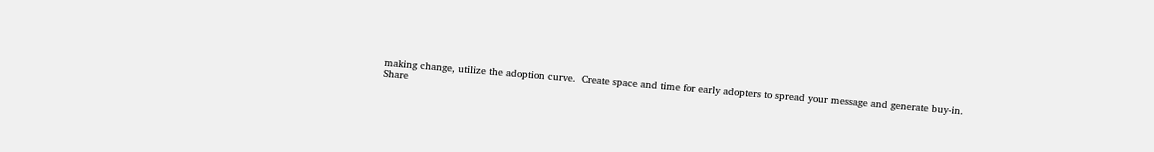making change, utilize the adoption curve.  Create space and time for early adopters to spread your message and generate buy-in.
Share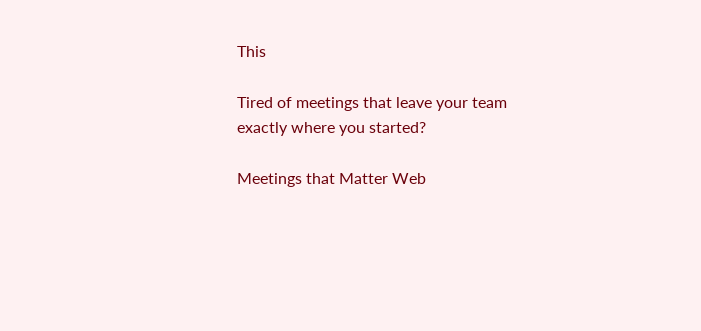This

Tired of meetings that leave your team exactly where you started?

Meetings that Matter Web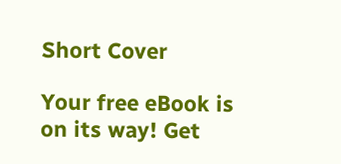Short Cover

Your free eBook is on its way! Get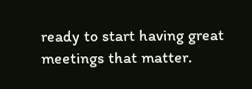ready to start having great meetings that matter.